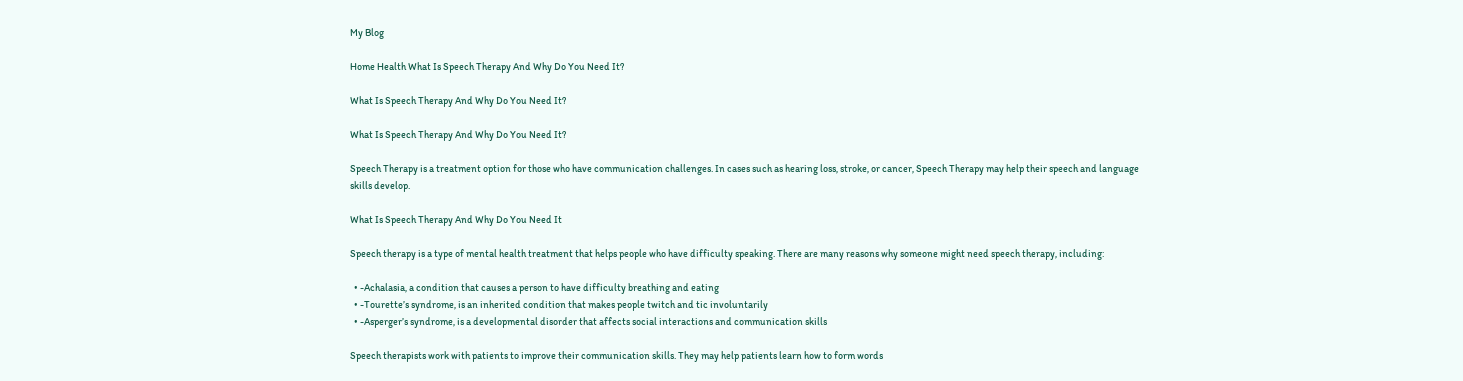My Blog

Home Health What Is Speech Therapy And Why Do You Need It?

What Is Speech Therapy And Why Do You Need It?

What Is Speech Therapy And Why Do You Need It?

Speech Therapy is a treatment option for those who have communication challenges. In cases such as hearing loss, stroke, or cancer, Speech Therapy may help their speech and language skills develop.

What Is Speech Therapy And Why Do You Need It

Speech therapy is a type of mental health treatment that helps people who have difficulty speaking. There are many reasons why someone might need speech therapy, including:

  • -Achalasia, a condition that causes a person to have difficulty breathing and eating
  • -Tourette’s syndrome, is an inherited condition that makes people twitch and tic involuntarily
  • -Asperger’s syndrome, is a developmental disorder that affects social interactions and communication skills

Speech therapists work with patients to improve their communication skills. They may help patients learn how to form words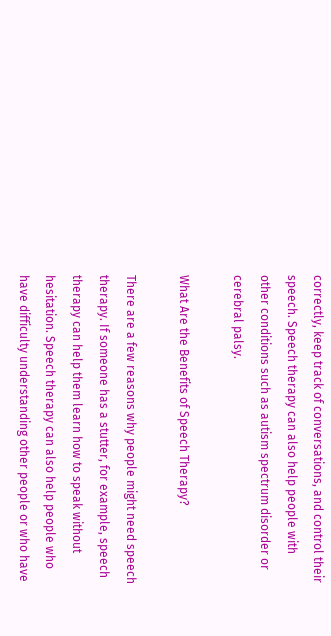correctly, keep track of conversations, and control their speech. Speech therapy can also help people with other conditions such as autism spectrum disorder or cerebral palsy.

What Are the Benefits of Speech Therapy?

There are a few reasons why people might need speech therapy. If someone has a stutter, for example, speech therapy can help them learn how to speak without hesitation. Speech therapy can also help people who have difficulty understanding other people or who have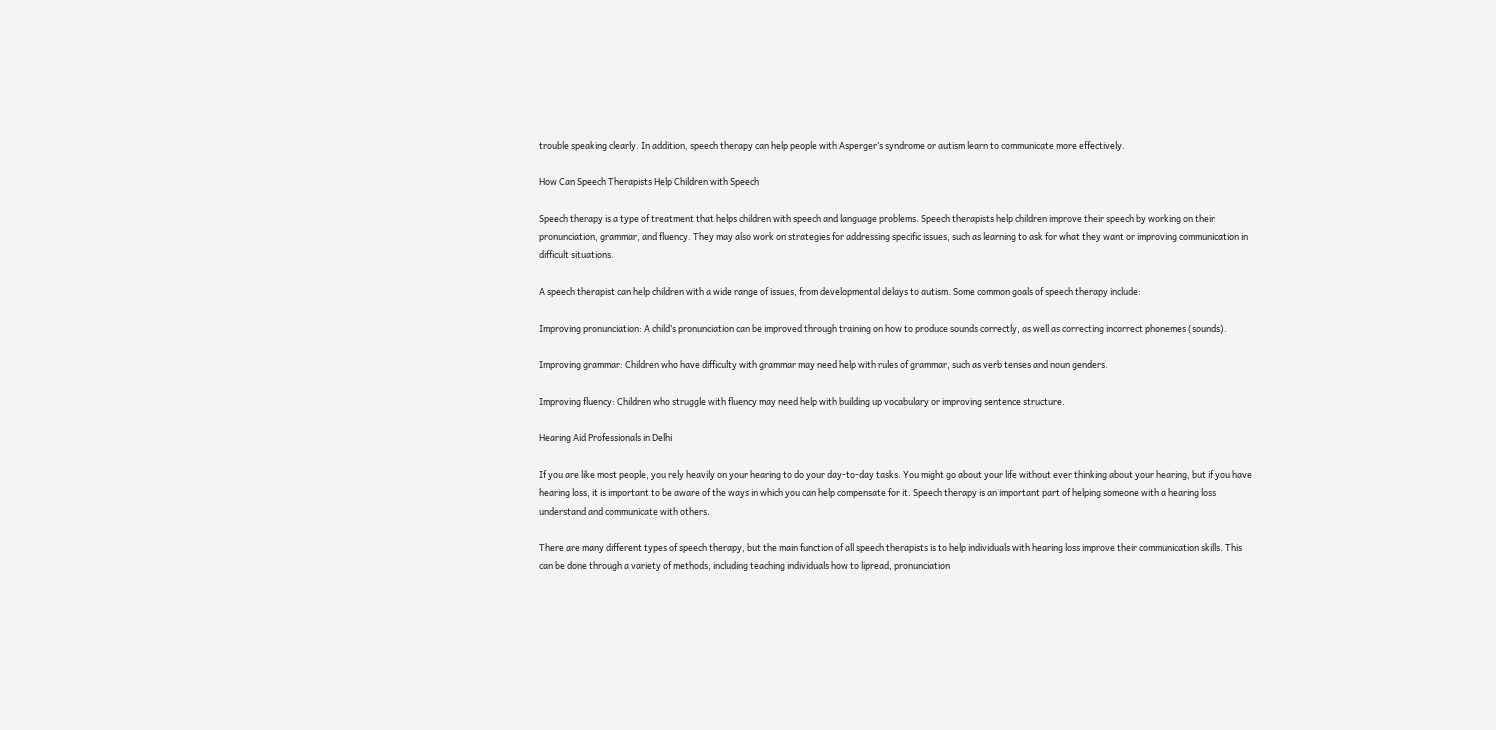trouble speaking clearly. In addition, speech therapy can help people with Asperger’s syndrome or autism learn to communicate more effectively.

How Can Speech Therapists Help Children with Speech

Speech therapy is a type of treatment that helps children with speech and language problems. Speech therapists help children improve their speech by working on their pronunciation, grammar, and fluency. They may also work on strategies for addressing specific issues, such as learning to ask for what they want or improving communication in difficult situations.

A speech therapist can help children with a wide range of issues, from developmental delays to autism. Some common goals of speech therapy include:

Improving pronunciation: A child’s pronunciation can be improved through training on how to produce sounds correctly, as well as correcting incorrect phonemes (sounds).

Improving grammar: Children who have difficulty with grammar may need help with rules of grammar, such as verb tenses and noun genders.

Improving fluency: Children who struggle with fluency may need help with building up vocabulary or improving sentence structure.

Hearing Aid Professionals in Delhi

If you are like most people, you rely heavily on your hearing to do your day-to-day tasks. You might go about your life without ever thinking about your hearing, but if you have hearing loss, it is important to be aware of the ways in which you can help compensate for it. Speech therapy is an important part of helping someone with a hearing loss understand and communicate with others.

There are many different types of speech therapy, but the main function of all speech therapists is to help individuals with hearing loss improve their communication skills. This can be done through a variety of methods, including teaching individuals how to lipread, pronunciation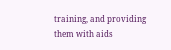training, and providing them with aids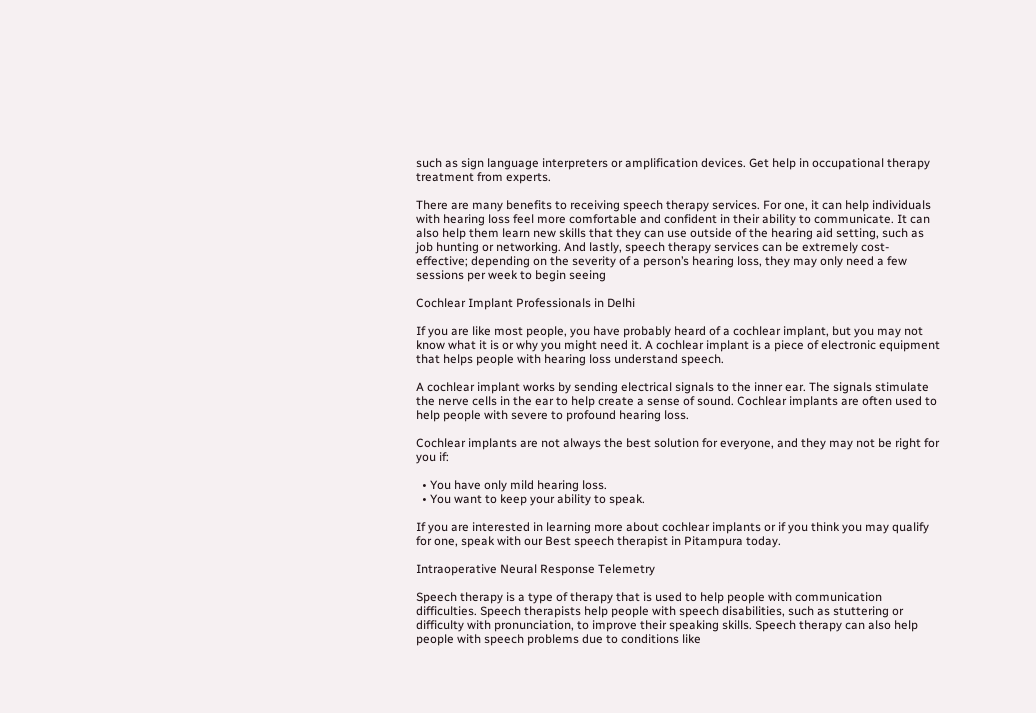such as sign language interpreters or amplification devices. Get help in occupational therapy treatment from experts.

There are many benefits to receiving speech therapy services. For one, it can help individuals with hearing loss feel more comfortable and confident in their ability to communicate. It can also help them learn new skills that they can use outside of the hearing aid setting, such as job hunting or networking. And lastly, speech therapy services can be extremely cost-effective; depending on the severity of a person’s hearing loss, they may only need a few sessions per week to begin seeing

Cochlear Implant Professionals in Delhi

If you are like most people, you have probably heard of a cochlear implant, but you may not know what it is or why you might need it. A cochlear implant is a piece of electronic equipment that helps people with hearing loss understand speech.

A cochlear implant works by sending electrical signals to the inner ear. The signals stimulate the nerve cells in the ear to help create a sense of sound. Cochlear implants are often used to help people with severe to profound hearing loss.

Cochlear implants are not always the best solution for everyone, and they may not be right for you if:

  • You have only mild hearing loss.
  • You want to keep your ability to speak.

If you are interested in learning more about cochlear implants or if you think you may qualify for one, speak with our Best speech therapist in Pitampura today.

Intraoperative Neural Response Telemetry

Speech therapy is a type of therapy that is used to help people with communication difficulties. Speech therapists help people with speech disabilities, such as stuttering or difficulty with pronunciation, to improve their speaking skills. Speech therapy can also help people with speech problems due to conditions like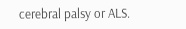cerebral palsy or ALS.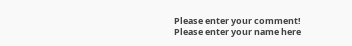Please enter your comment!
Please enter your name here